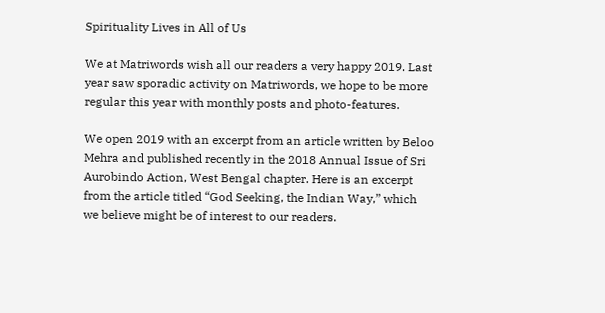Spirituality Lives in All of Us

We at Matriwords wish all our readers a very happy 2019. Last year saw sporadic activity on Matriwords, we hope to be more regular this year with monthly posts and photo-features.

We open 2019 with an excerpt from an article written by Beloo Mehra and published recently in the 2018 Annual Issue of Sri Aurobindo Action, West Bengal chapter. Here is an excerpt from the article titled “God Seeking, the Indian Way,” which we believe might be of interest to our readers.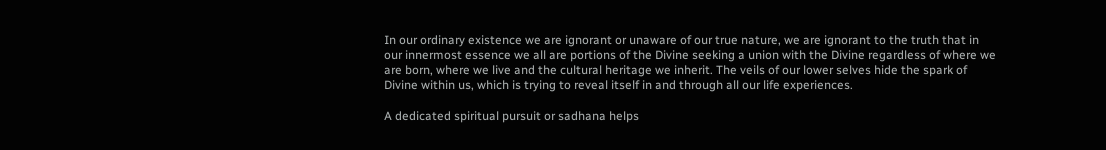In our ordinary existence we are ignorant or unaware of our true nature, we are ignorant to the truth that in our innermost essence we all are portions of the Divine seeking a union with the Divine regardless of where we are born, where we live and the cultural heritage we inherit. The veils of our lower selves hide the spark of Divine within us, which is trying to reveal itself in and through all our life experiences.

A dedicated spiritual pursuit or sadhana helps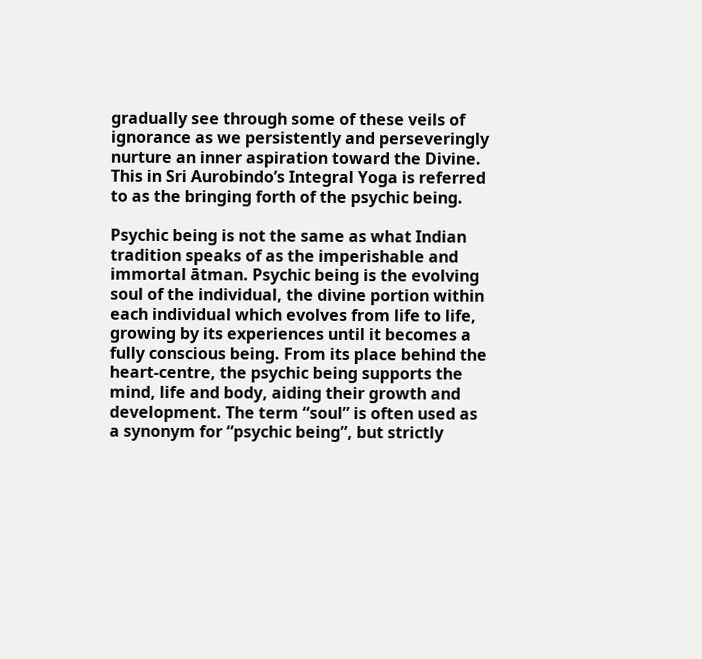gradually see through some of these veils of ignorance as we persistently and perseveringly nurture an inner aspiration toward the Divine. This in Sri Aurobindo’s Integral Yoga is referred to as the bringing forth of the psychic being.

Psychic being is not the same as what Indian tradition speaks of as the imperishable and immortal ātman. Psychic being is the evolving soul of the individual, the divine portion within each individual which evolves from life to life, growing by its experiences until it becomes a fully conscious being. From its place behind the heart-centre, the psychic being supports the mind, life and body, aiding their growth and development. The term “soul” is often used as a synonym for “psychic being”, but strictly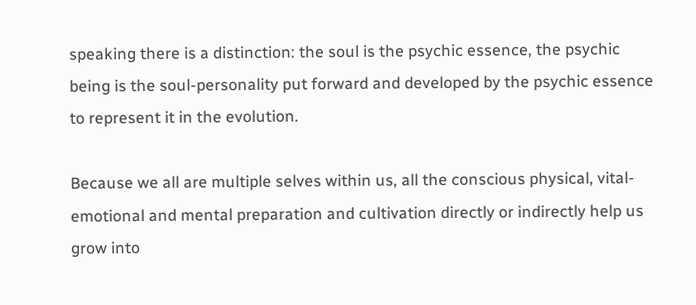speaking there is a distinction: the soul is the psychic essence, the psychic being is the soul-personality put forward and developed by the psychic essence to represent it in the evolution.

Because we all are multiple selves within us, all the conscious physical, vital-emotional and mental preparation and cultivation directly or indirectly help us grow into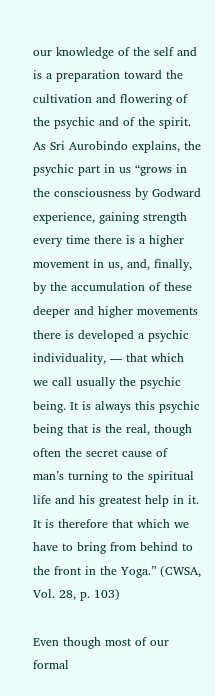our knowledge of the self and is a preparation toward the cultivation and flowering of the psychic and of the spirit. As Sri Aurobindo explains, the psychic part in us “grows in the consciousness by Godward experience, gaining strength every time there is a higher movement in us, and, finally, by the accumulation of these deeper and higher movements there is developed a psychic individuality, — that which we call usually the psychic being. It is always this psychic being that is the real, though often the secret cause of man’s turning to the spiritual life and his greatest help in it. It is therefore that which we have to bring from behind to the front in the Yoga.” (CWSA, Vol. 28, p. 103)

Even though most of our formal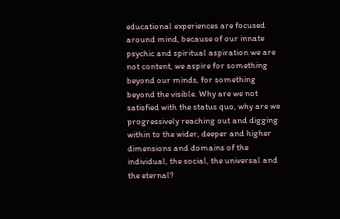educational experiences are focused around mind, because of our innate psychic and spiritual aspiration we are not content, we aspire for something beyond our minds, for something beyond the visible. Why are we not satisfied with the status quo, why are we progressively reaching out and digging within to the wider, deeper and higher dimensions and domains of the individual, the social, the universal and the eternal?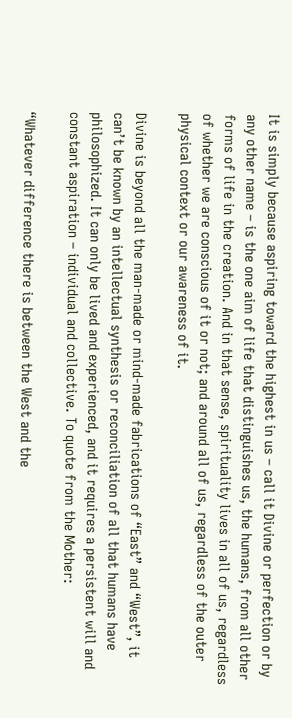It is simply because aspiring toward the highest in us – call it Divine or perfection or by any other name – is the one aim of life that distinguishes us, the humans, from all other forms of life in the creation. And in that sense, spirituality lives in all of us, regardless of whether we are conscious of it or not; and around all of us, regardless of the outer physical context or our awareness of it.

Divine is beyond all the man-made or mind-made fabrications of “East” and “West”, it can’t be known by an intellectual synthesis or reconciliation of all that humans have philosophized. It can only be lived and experienced, and it requires a persistent will and constant aspiration – individual and collective. To quote from the Mother:

“Whatever difference there is between the West and the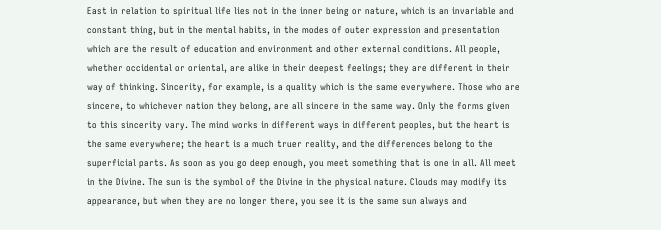East in relation to spiritual life lies not in the inner being or nature, which is an invariable and constant thing, but in the mental habits, in the modes of outer expression and presentation which are the result of education and environment and other external conditions. All people, whether occidental or oriental, are alike in their deepest feelings; they are different in their way of thinking. Sincerity, for example, is a quality which is the same everywhere. Those who are sincere, to whichever nation they belong, are all sincere in the same way. Only the forms given to this sincerity vary. The mind works in different ways in different peoples, but the heart is the same everywhere; the heart is a much truer reality, and the differences belong to the superficial parts. As soon as you go deep enough, you meet something that is one in all. All meet in the Divine. The sun is the symbol of the Divine in the physical nature. Clouds may modify its appearance, but when they are no longer there, you see it is the same sun always and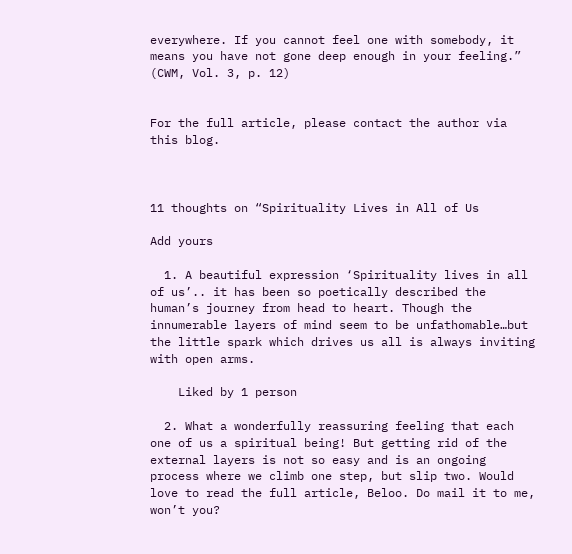everywhere. If you cannot feel one with somebody, it means you have not gone deep enough in your feeling.” (CWM, Vol. 3, p. 12)


For the full article, please contact the author via this blog.



11 thoughts on “Spirituality Lives in All of Us

Add yours

  1. A beautiful expression ‘Spirituality lives in all of us’.. it has been so poetically described the human’s journey from head to heart. Though the innumerable layers of mind seem to be unfathomable…but the little spark which drives us all is always inviting with open arms.

    Liked by 1 person

  2. What a wonderfully reassuring feeling that each one of us a spiritual being! But getting rid of the external layers is not so easy and is an ongoing process where we climb one step, but slip two. Would love to read the full article, Beloo. Do mail it to me, won’t you?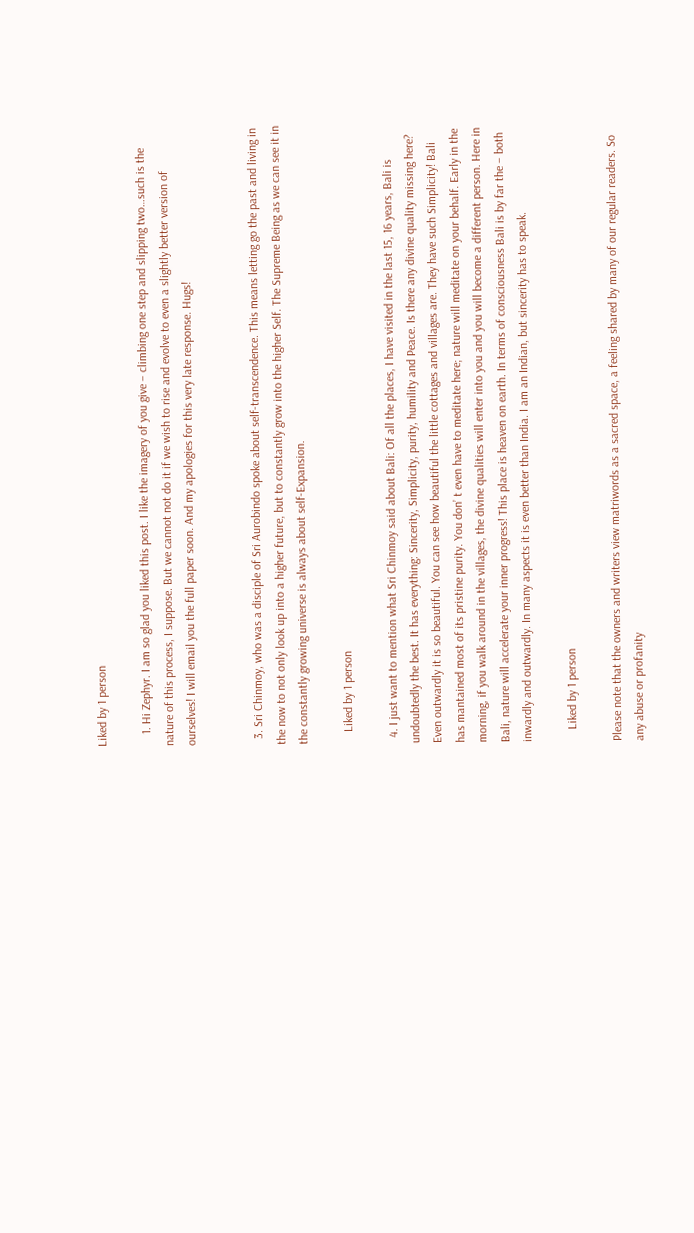Liked by 1 person

    1. Hi Zephyr. I am so glad you liked this post. I like the imagery of you give – climbing one step and slipping two…such is the nature of this process, I suppose. But we cannot not do it if we wish to rise and evolve to even a slightly better version of ourselves! I will email you the full paper soon. And my apologies for this very late response. Hugs!


  3. Sri Chinmoy, who was a disciple of Sri Aurobindo spoke about self-transcendence. This means letting go the past and living in the now to not only look up into a higher future, but to constantly grow into the higher Self. The Supreme Being as we can see it in the constantly growing universe is always about self-Expansion.

    Liked by 1 person

  4. I just want to mention what Sri Chinmoy said about Bali: Of all the places, I have visited in the last 15, 16 years, Bali is undoubtedly the best. It has everything: Sincerity, Simplicity, purity, humility and Peace. Is there any divine quality missing here? Even outwardly it is so beautiful. You can see how beautiful the little cottages and villages are. They have such Simplicity! Bali has mantained most of its pristine purity. You don’ t even have to meditate here; nature will meditate on your behalf. Early in the morning, if you walk around in the villages, the divine qualities will enter into you and you will become a different person. Here in Bali, nature will accelerate your inner progress! This place is heaven on earth. In terms of consciousness Bali is by far the – both inwardly and outwardly. In many aspects it is even better than India. I am an Indian, but sincerity has to speak.

    Liked by 1 person

Please note that the owners and writers view matriwords as a sacred space, a feeling shared by many of our regular readers. So any abuse or profanity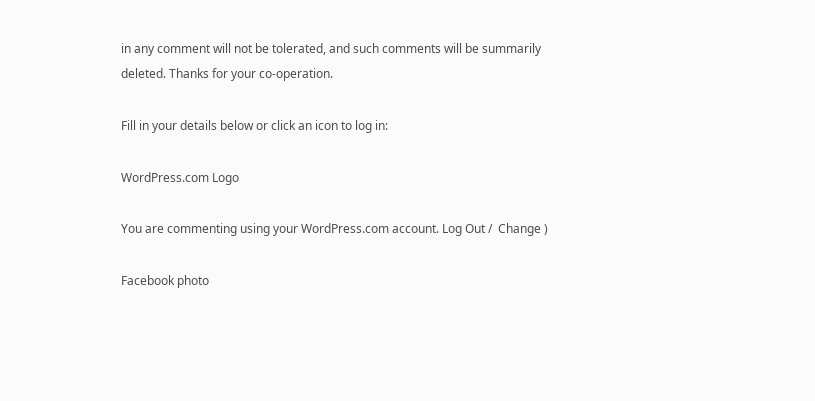in any comment will not be tolerated, and such comments will be summarily deleted. Thanks for your co-operation.

Fill in your details below or click an icon to log in:

WordPress.com Logo

You are commenting using your WordPress.com account. Log Out /  Change )

Facebook photo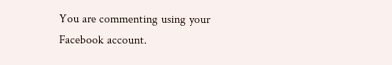You are commenting using your Facebook account.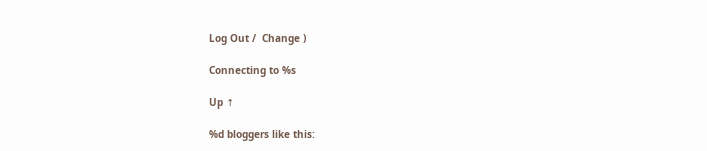Log Out /  Change )

Connecting to %s

Up ↑

%d bloggers like this: